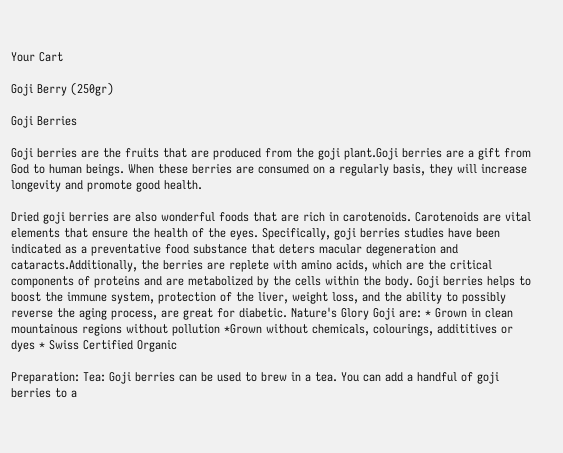Your Cart

Goji Berry (250gr)

Goji Berries

Goji berries are the fruits that are produced from the goji plant.Goji berries are a gift from God to human beings. When these berries are consumed on a regularly basis, they will increase longevity and promote good health.

Dried goji berries are also wonderful foods that are rich in carotenoids. Carotenoids are vital elements that ensure the health of the eyes. Specifically, goji berries studies have been indicated as a preventative food substance that deters macular degeneration and cataracts.Additionally, the berries are replete with amino acids, which are the critical components of proteins and are metabolized by the cells within the body. Goji berries helps to boost the immune system, protection of the liver, weight loss, and the ability to possibly reverse the aging process, are great for diabetic. Nature's Glory Goji are: * Grown in clean mountainous regions without pollution *Grown without chemicals, colourings, addititives or dyes * Swiss Certified Organic

Preparation: Tea: Goji berries can be used to brew in a tea. You can add a handful of goji berries to a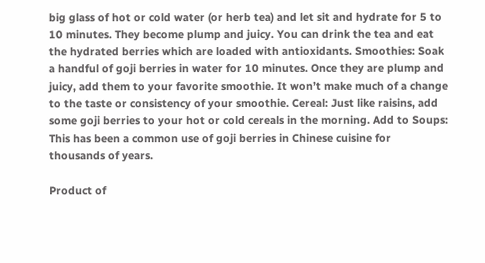big glass of hot or cold water (or herb tea) and let sit and hydrate for 5 to 10 minutes. They become plump and juicy. You can drink the tea and eat the hydrated berries which are loaded with antioxidants. Smoothies: Soak a handful of goji berries in water for 10 minutes. Once they are plump and juicy, add them to your favorite smoothie. It won’t make much of a change to the taste or consistency of your smoothie. Cereal: Just like raisins, add some goji berries to your hot or cold cereals in the morning. Add to Soups: This has been a common use of goji berries in Chinese cuisine for thousands of years.

Product of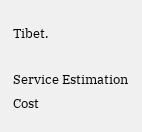Tibet.

Service Estimation Cost